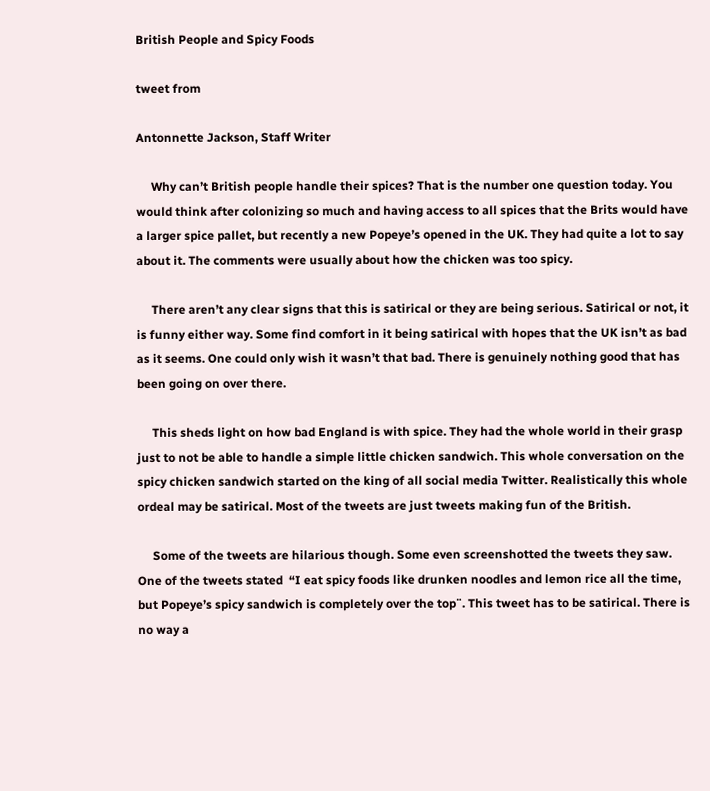British People and Spicy Foods

tweet from

Antonnette Jackson, Staff Writer

     Why can’t British people handle their spices? That is the number one question today. You would think after colonizing so much and having access to all spices that the Brits would have a larger spice pallet, but recently a new Popeye’s opened in the UK. They had quite a lot to say about it. The comments were usually about how the chicken was too spicy.

     There aren’t any clear signs that this is satirical or they are being serious. Satirical or not, it is funny either way. Some find comfort in it being satirical with hopes that the UK isn’t as bad as it seems. One could only wish it wasn’t that bad. There is genuinely nothing good that has been going on over there.

     This sheds light on how bad England is with spice. They had the whole world in their grasp just to not be able to handle a simple little chicken sandwich. This whole conversation on the spicy chicken sandwich started on the king of all social media Twitter. Realistically this whole ordeal may be satirical. Most of the tweets are just tweets making fun of the British.

     Some of the tweets are hilarious though. Some even screenshotted the tweets they saw. One of the tweets stated  “I eat spicy foods like drunken noodles and lemon rice all the time, but Popeye’s spicy sandwich is completely over the top¨. This tweet has to be satirical. There is no way a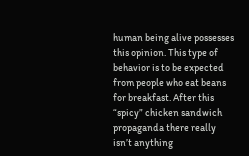human being alive possesses this opinion. This type of behavior is to be expected from people who eat beans for breakfast. After this “spicy” chicken sandwich propaganda there really isn’t anything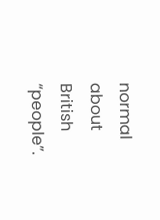normal about British “people”.